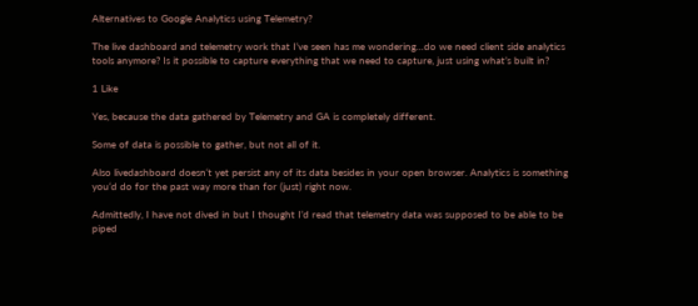Alternatives to Google Analytics using Telemetry?

The live dashboard and telemetry work that I’ve seen has me wondering…do we need client side analytics tools anymore? Is it possible to capture everything that we need to capture, just using what’s built in?

1 Like

Yes, because the data gathered by Telemetry and GA is completely different.

Some of data is possible to gather, but not all of it.

Also livedashboard doesn‘t yet persist any of its data besides in your open browser. Analytics is something you‘d do for the past way more than for (just) right now.

Admittedly, I have not dived in but I thought I’d read that telemetry data was supposed to be able to be piped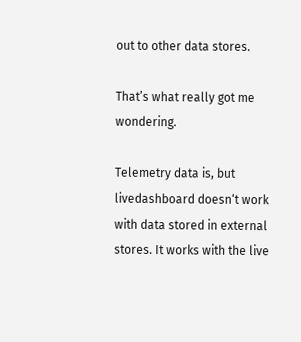out to other data stores.

That’s what really got me wondering.

Telemetry data is, but livedashboard doesn‘t work with data stored in external stores. It works with the live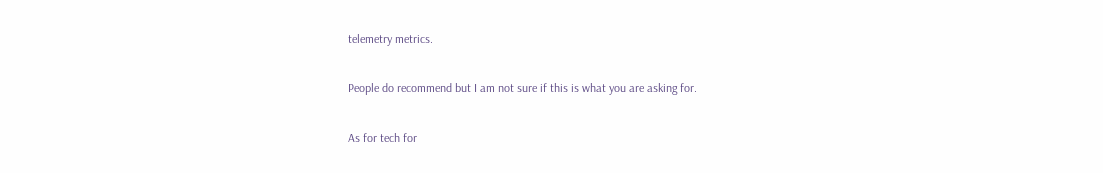telemetry metrics.

People do recommend but I am not sure if this is what you are asking for.

As for tech for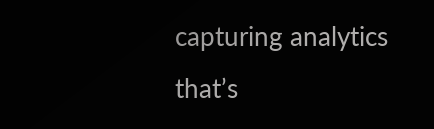capturing analytics that’s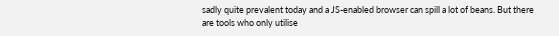sadly quite prevalent today and a JS-enabled browser can spill a lot of beans. But there are tools who only utilise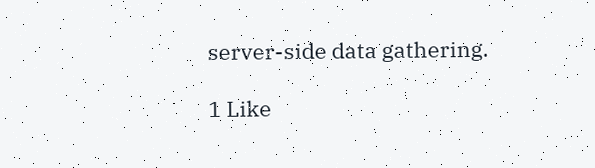server-side data gathering.

1 Like